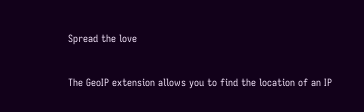Spread the love

The GeoIP extension allows you to find the location of an IP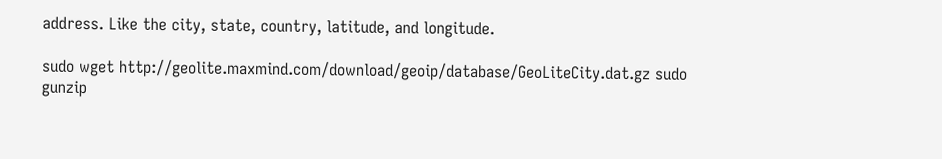address. Like the city, state, country, latitude, and longitude.

sudo wget http://geolite.maxmind.com/download/geoip/database/GeoLiteCity.dat.gz sudo gunzip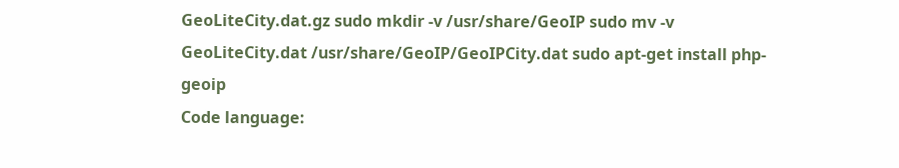GeoLiteCity.dat.gz sudo mkdir -v /usr/share/GeoIP sudo mv -v GeoLiteCity.dat /usr/share/GeoIP/GeoIPCity.dat sudo apt-get install php-geoip
Code language: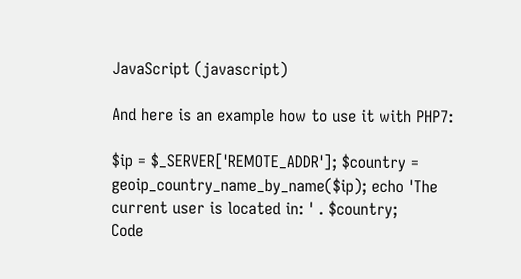JavaScript (javascript)

And here is an example how to use it with PHP7:

$ip = $_SERVER['REMOTE_ADDR']; $country = geoip_country_name_by_name($ip); echo 'The current user is located in: ' . $country;
Code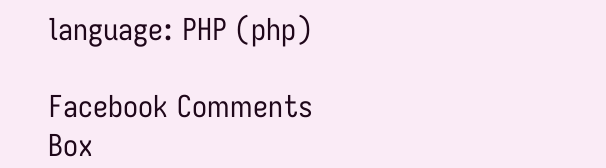language: PHP (php)

Facebook Comments Box